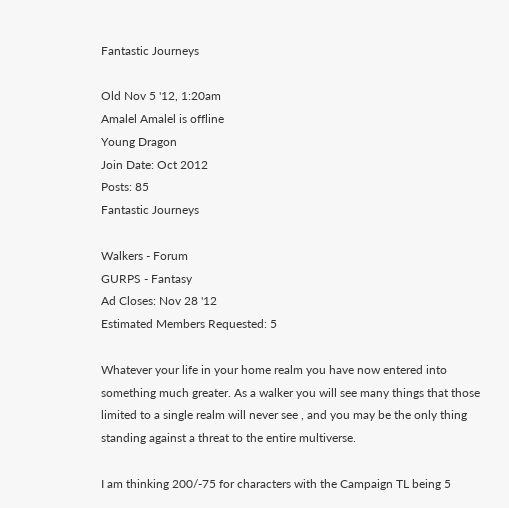Fantastic Journeys

Old Nov 5 '12, 1:20am
Amalel Amalel is offline
Young Dragon
Join Date: Oct 2012
Posts: 85
Fantastic Journeys

Walkers - Forum
GURPS - Fantasy
Ad Closes: Nov 28 '12
Estimated Members Requested: 5

Whatever your life in your home realm you have now entered into something much greater. As a walker you will see many things that those limited to a single realm will never see , and you may be the only thing standing against a threat to the entire multiverse.

I am thinking 200/-75 for characters with the Campaign TL being 5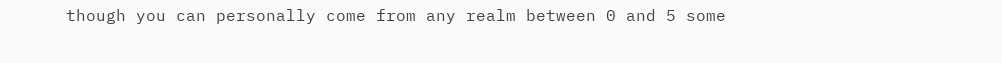though you can personally come from any realm between 0 and 5 some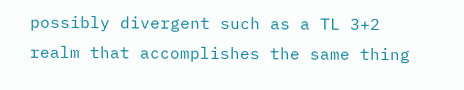possibly divergent such as a TL 3+2 realm that accomplishes the same thing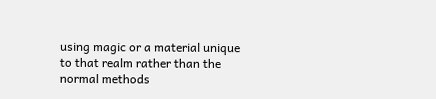using magic or a material unique to that realm rather than the normal methods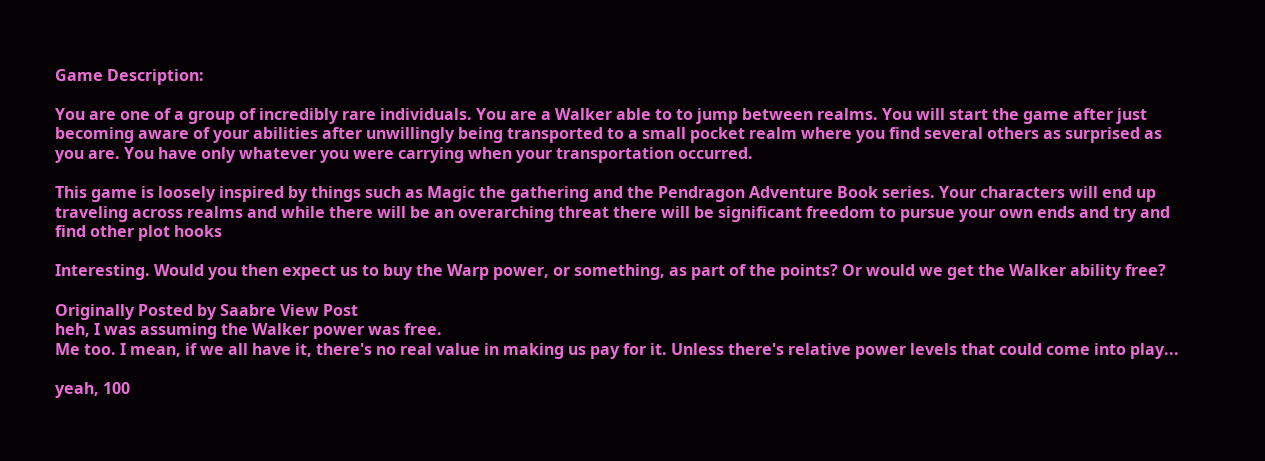Game Description:

You are one of a group of incredibly rare individuals. You are a Walker able to to jump between realms. You will start the game after just becoming aware of your abilities after unwillingly being transported to a small pocket realm where you find several others as surprised as you are. You have only whatever you were carrying when your transportation occurred.

This game is loosely inspired by things such as Magic the gathering and the Pendragon Adventure Book series. Your characters will end up traveling across realms and while there will be an overarching threat there will be significant freedom to pursue your own ends and try and find other plot hooks

Interesting. Would you then expect us to buy the Warp power, or something, as part of the points? Or would we get the Walker ability free?

Originally Posted by Saabre View Post
heh, I was assuming the Walker power was free.
Me too. I mean, if we all have it, there's no real value in making us pay for it. Unless there's relative power levels that could come into play...

yeah, 100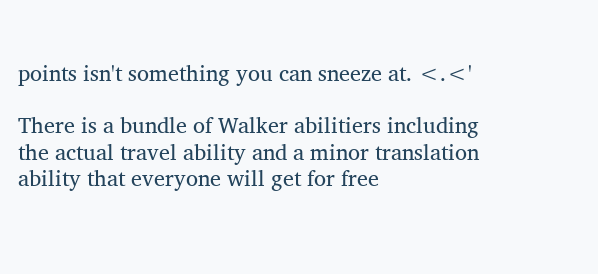points isn't something you can sneeze at. <.<'

There is a bundle of Walker abilitiers including the actual travel ability and a minor translation ability that everyone will get for free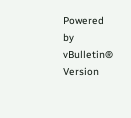Powered by vBulletin® Version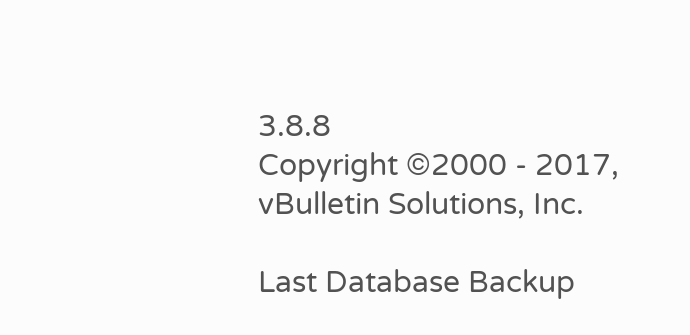3.8.8
Copyright ©2000 - 2017, vBulletin Solutions, Inc.

Last Database Backup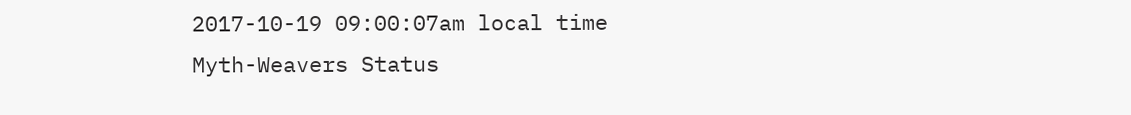2017-10-19 09:00:07am local time
Myth-Weavers Status